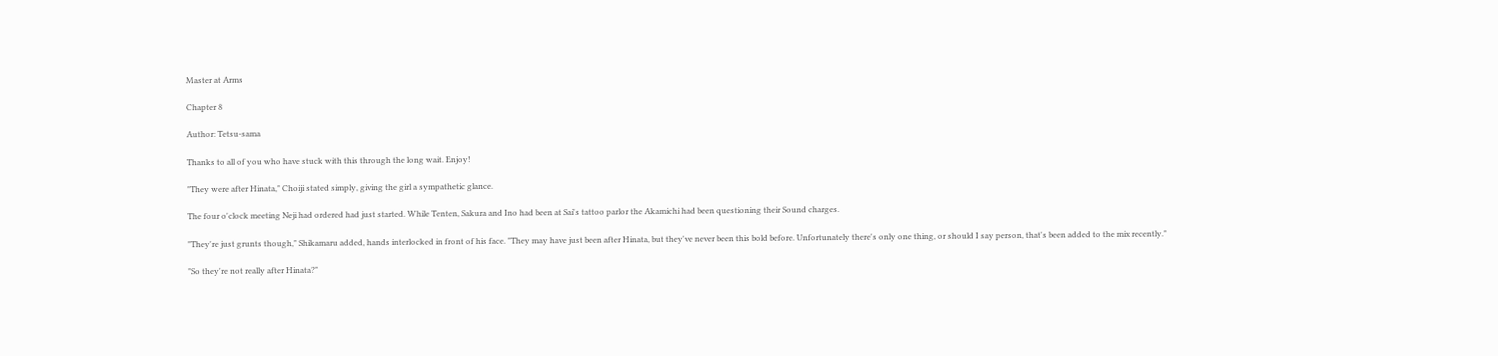Master at Arms

Chapter 8

Author: Tetsu-sama

Thanks to all of you who have stuck with this through the long wait. Enjoy!

"They were after Hinata," Choiji stated simply, giving the girl a sympathetic glance.

The four o'clock meeting Neji had ordered had just started. While Tenten, Sakura and Ino had been at Sai's tattoo parlor the Akamichi had been questioning their Sound charges.

"They're just grunts though," Shikamaru added, hands interlocked in front of his face. "They may have just been after Hinata, but they've never been this bold before. Unfortunately there's only one thing, or should I say person, that's been added to the mix recently."

"So they're not really after Hinata?"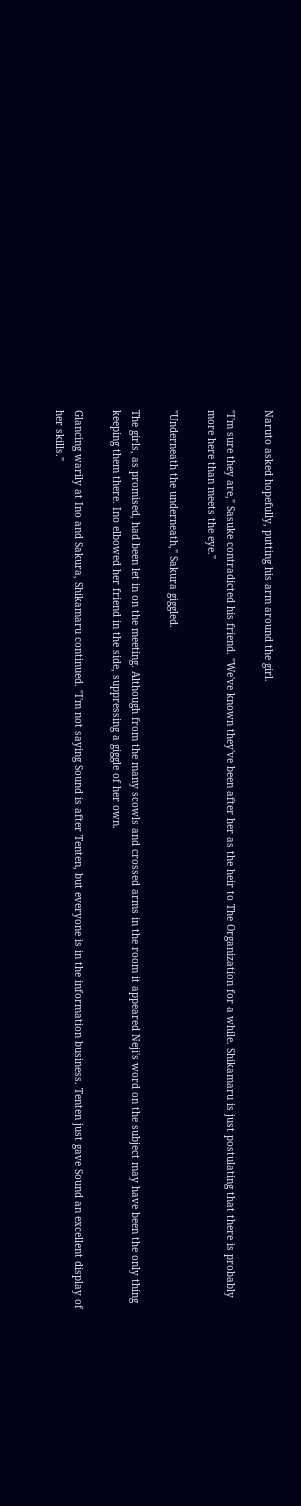Naruto asked hopefully, putting his arm around the girl.

"I'm sure they are," Sasuke contradicted his friend. "We've known they've been after her as the heir to The Organization for a while. Shikamaru is just postulating that there is probably more here than meets the eye."

"Underneath the underneath," Sakura giggled.

The girls, as promised, had been let in on the meeting. Although from the many scowls and crossed arms in the room it appeared Neji's word on the subject may have been the only thing keeping them there. Ino elbowed her friend in the side, suppressing a giggle of her own.

Glancing warily at Ino and Sakura, Shikamaru continued. "I'm not saying Sound is after Tenten, but everyone is in the information business. Tenten just gave Sound an excellent display of her skills."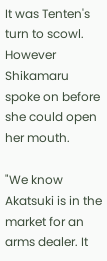It was Tenten's turn to scowl. However Shikamaru spoke on before she could open her mouth.

"We know Akatsuki is in the market for an arms dealer. It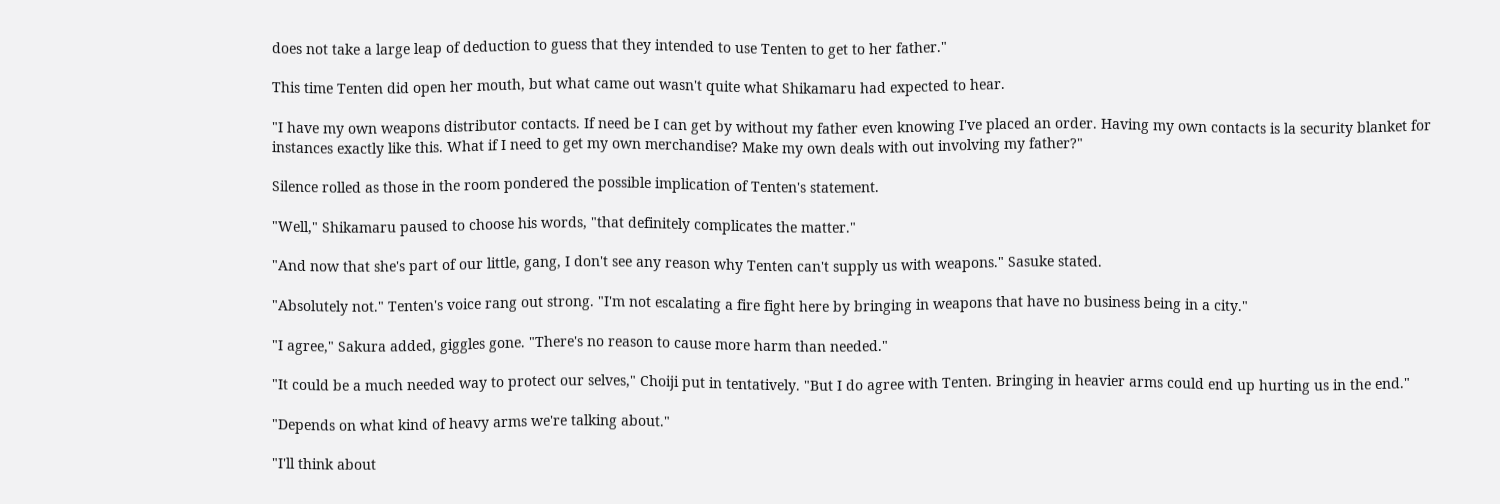does not take a large leap of deduction to guess that they intended to use Tenten to get to her father."

This time Tenten did open her mouth, but what came out wasn't quite what Shikamaru had expected to hear.

"I have my own weapons distributor contacts. If need be I can get by without my father even knowing I've placed an order. Having my own contacts is la security blanket for instances exactly like this. What if I need to get my own merchandise? Make my own deals with out involving my father?"

Silence rolled as those in the room pondered the possible implication of Tenten's statement.

"Well," Shikamaru paused to choose his words, "that definitely complicates the matter."

"And now that she's part of our little, gang, I don't see any reason why Tenten can't supply us with weapons." Sasuke stated.

"Absolutely not." Tenten's voice rang out strong. "I'm not escalating a fire fight here by bringing in weapons that have no business being in a city."

"I agree," Sakura added, giggles gone. "There's no reason to cause more harm than needed."

"It could be a much needed way to protect our selves," Choiji put in tentatively. "But I do agree with Tenten. Bringing in heavier arms could end up hurting us in the end."

"Depends on what kind of heavy arms we're talking about."

"I'll think about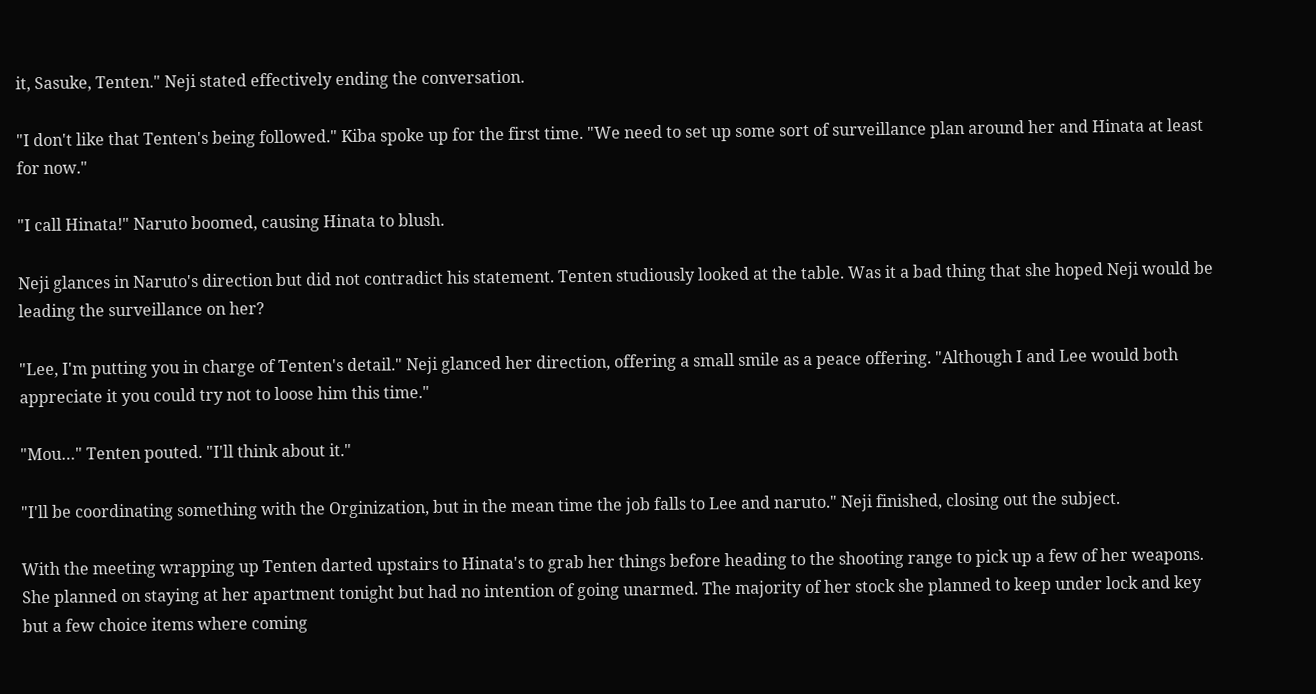it, Sasuke, Tenten." Neji stated effectively ending the conversation.

"I don't like that Tenten's being followed." Kiba spoke up for the first time. "We need to set up some sort of surveillance plan around her and Hinata at least for now."

"I call Hinata!" Naruto boomed, causing Hinata to blush.

Neji glances in Naruto's direction but did not contradict his statement. Tenten studiously looked at the table. Was it a bad thing that she hoped Neji would be leading the surveillance on her?

"Lee, I'm putting you in charge of Tenten's detail." Neji glanced her direction, offering a small smile as a peace offering. "Although I and Lee would both appreciate it you could try not to loose him this time."

"Mou…" Tenten pouted. "I'll think about it."

"I'll be coordinating something with the Orginization, but in the mean time the job falls to Lee and naruto." Neji finished, closing out the subject.

With the meeting wrapping up Tenten darted upstairs to Hinata's to grab her things before heading to the shooting range to pick up a few of her weapons. She planned on staying at her apartment tonight but had no intention of going unarmed. The majority of her stock she planned to keep under lock and key but a few choice items where coming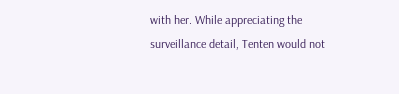with her. While appreciating the surveillance detail, Tenten would not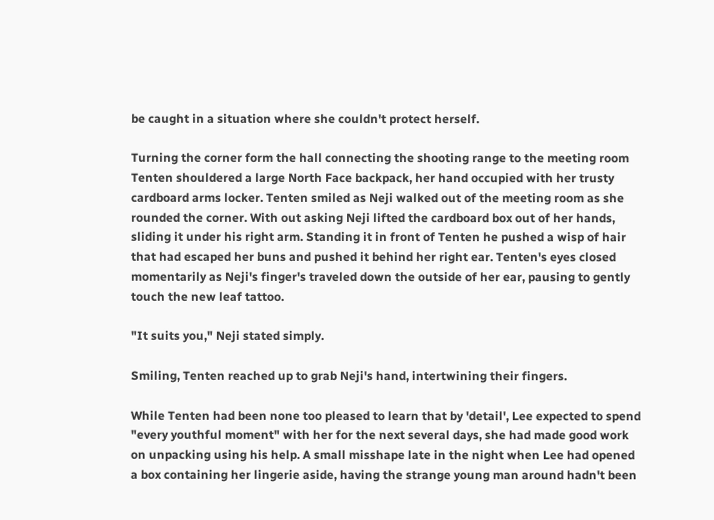be caught in a situation where she couldn't protect herself.

Turning the corner form the hall connecting the shooting range to the meeting room Tenten shouldered a large North Face backpack, her hand occupied with her trusty cardboard arms locker. Tenten smiled as Neji walked out of the meeting room as she rounded the corner. With out asking Neji lifted the cardboard box out of her hands, sliding it under his right arm. Standing it in front of Tenten he pushed a wisp of hair that had escaped her buns and pushed it behind her right ear. Tenten's eyes closed momentarily as Neji's finger's traveled down the outside of her ear, pausing to gently touch the new leaf tattoo.

"It suits you," Neji stated simply.

Smiling, Tenten reached up to grab Neji's hand, intertwining their fingers.

While Tenten had been none too pleased to learn that by 'detail', Lee expected to spend "every youthful moment" with her for the next several days, she had made good work on unpacking using his help. A small misshape late in the night when Lee had opened a box containing her lingerie aside, having the strange young man around hadn't been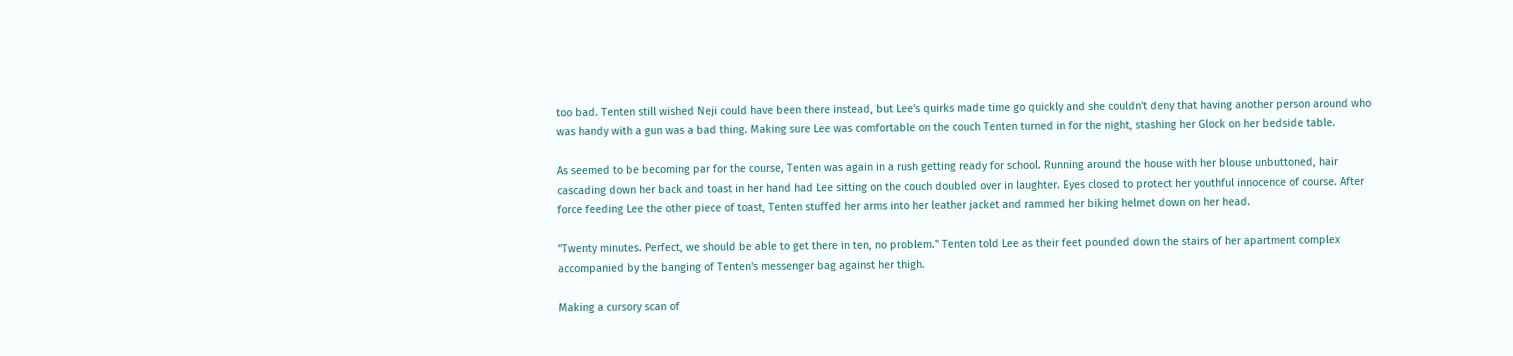too bad. Tenten still wished Neji could have been there instead, but Lee's quirks made time go quickly and she couldn't deny that having another person around who was handy with a gun was a bad thing. Making sure Lee was comfortable on the couch Tenten turned in for the night, stashing her Glock on her bedside table.

As seemed to be becoming par for the course, Tenten was again in a rush getting ready for school. Running around the house with her blouse unbuttoned, hair cascading down her back and toast in her hand had Lee sitting on the couch doubled over in laughter. Eyes closed to protect her youthful innocence of course. After force feeding Lee the other piece of toast, Tenten stuffed her arms into her leather jacket and rammed her biking helmet down on her head.

"Twenty minutes. Perfect, we should be able to get there in ten, no problem." Tenten told Lee as their feet pounded down the stairs of her apartment complex accompanied by the banging of Tenten's messenger bag against her thigh.

Making a cursory scan of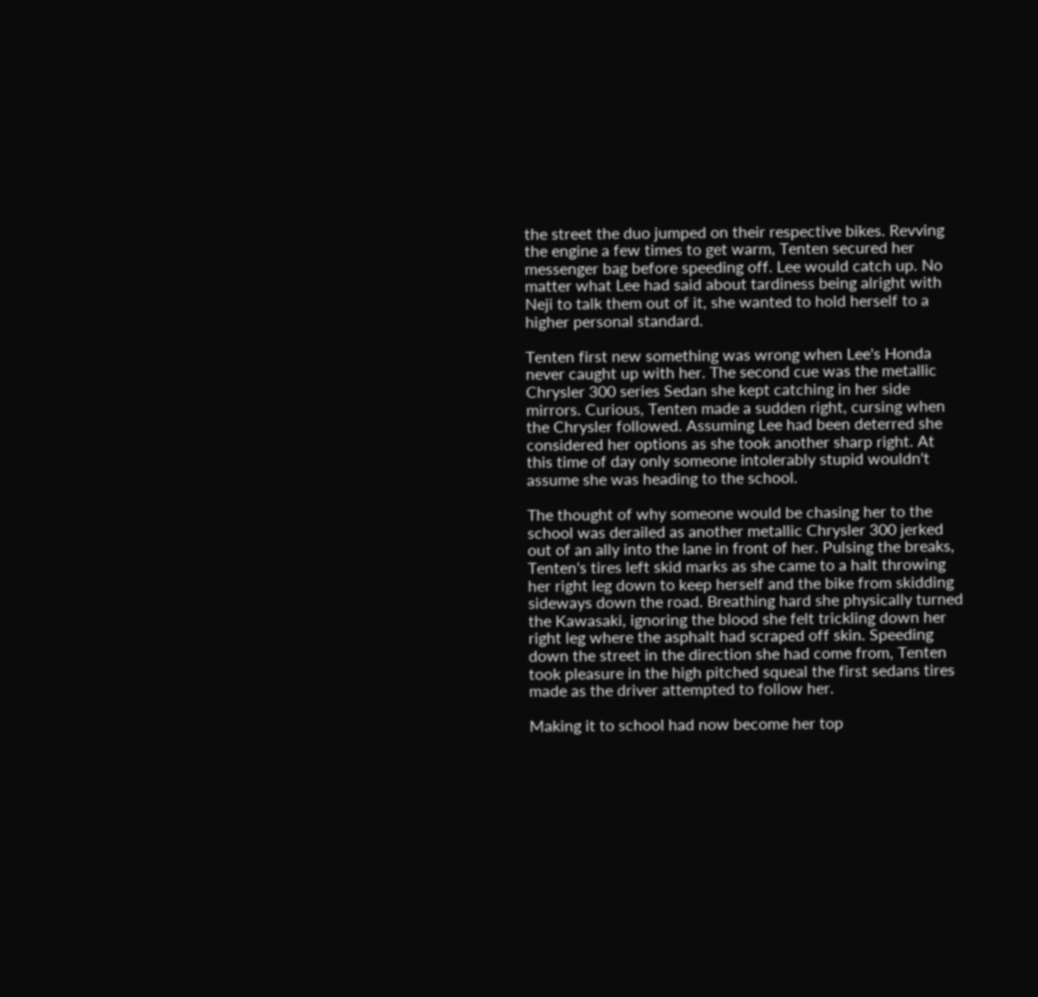the street the duo jumped on their respective bikes. Revving the engine a few times to get warm, Tenten secured her messenger bag before speeding off. Lee would catch up. No matter what Lee had said about tardiness being alright with Neji to talk them out of it, she wanted to hold herself to a higher personal standard.

Tenten first new something was wrong when Lee's Honda never caught up with her. The second cue was the metallic Chrysler 300 series Sedan she kept catching in her side mirrors. Curious, Tenten made a sudden right, cursing when the Chrysler followed. Assuming Lee had been deterred she considered her options as she took another sharp right. At this time of day only someone intolerably stupid wouldn't assume she was heading to the school.

The thought of why someone would be chasing her to the school was derailed as another metallic Chrysler 300 jerked out of an ally into the lane in front of her. Pulsing the breaks, Tenten's tires left skid marks as she came to a halt throwing her right leg down to keep herself and the bike from skidding sideways down the road. Breathing hard she physically turned the Kawasaki, ignoring the blood she felt trickling down her right leg where the asphalt had scraped off skin. Speeding down the street in the direction she had come from, Tenten took pleasure in the high pitched squeal the first sedans tires made as the driver attempted to follow her.

Making it to school had now become her top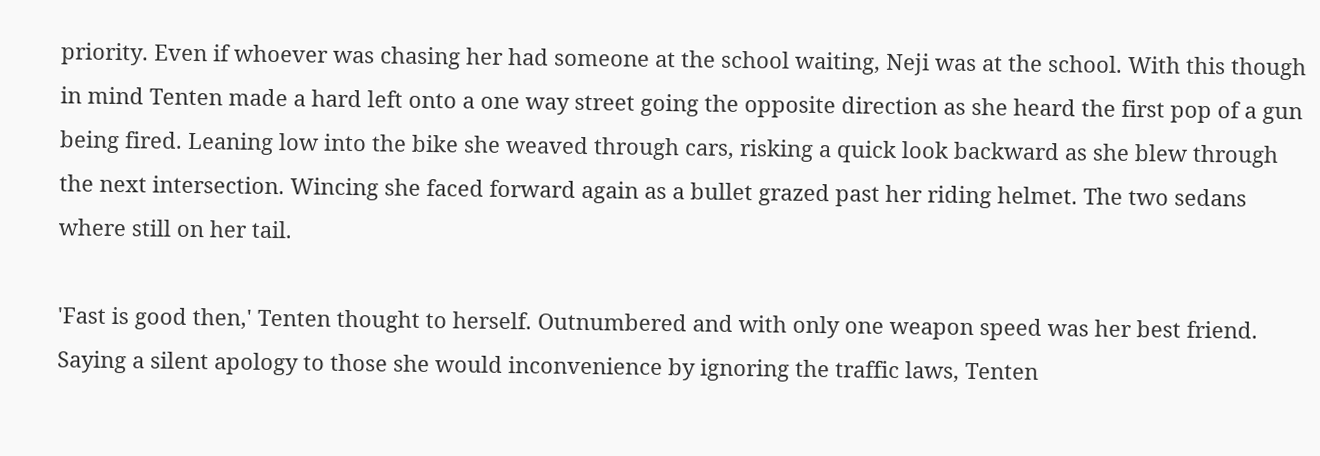priority. Even if whoever was chasing her had someone at the school waiting, Neji was at the school. With this though in mind Tenten made a hard left onto a one way street going the opposite direction as she heard the first pop of a gun being fired. Leaning low into the bike she weaved through cars, risking a quick look backward as she blew through the next intersection. Wincing she faced forward again as a bullet grazed past her riding helmet. The two sedans where still on her tail.

'Fast is good then,' Tenten thought to herself. Outnumbered and with only one weapon speed was her best friend. Saying a silent apology to those she would inconvenience by ignoring the traffic laws, Tenten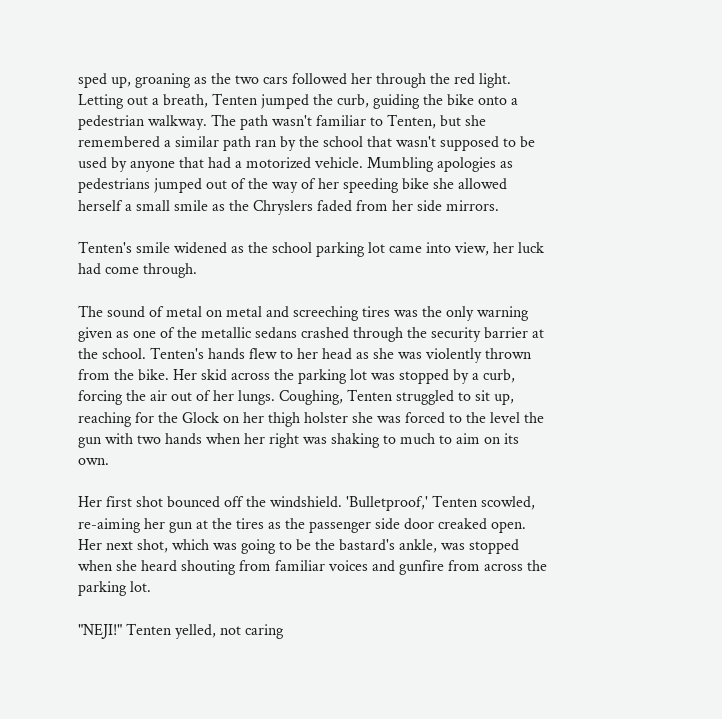sped up, groaning as the two cars followed her through the red light. Letting out a breath, Tenten jumped the curb, guiding the bike onto a pedestrian walkway. The path wasn't familiar to Tenten, but she remembered a similar path ran by the school that wasn't supposed to be used by anyone that had a motorized vehicle. Mumbling apologies as pedestrians jumped out of the way of her speeding bike she allowed herself a small smile as the Chryslers faded from her side mirrors.

Tenten's smile widened as the school parking lot came into view, her luck had come through.

The sound of metal on metal and screeching tires was the only warning given as one of the metallic sedans crashed through the security barrier at the school. Tenten's hands flew to her head as she was violently thrown from the bike. Her skid across the parking lot was stopped by a curb, forcing the air out of her lungs. Coughing, Tenten struggled to sit up, reaching for the Glock on her thigh holster she was forced to the level the gun with two hands when her right was shaking to much to aim on its own.

Her first shot bounced off the windshield. 'Bulletproof,' Tenten scowled, re-aiming her gun at the tires as the passenger side door creaked open. Her next shot, which was going to be the bastard's ankle, was stopped when she heard shouting from familiar voices and gunfire from across the parking lot.

"NEJI!" Tenten yelled, not caring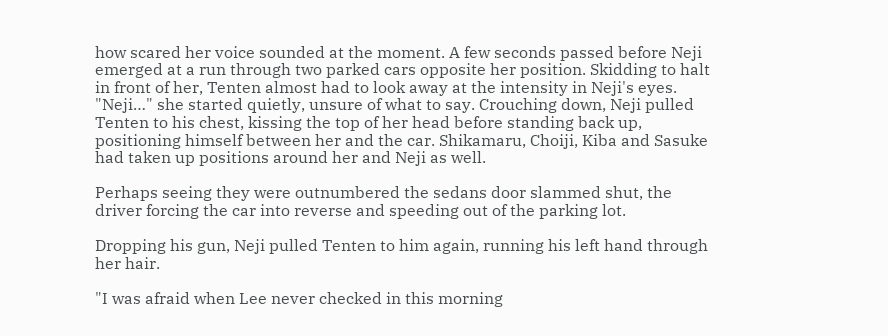how scared her voice sounded at the moment. A few seconds passed before Neji emerged at a run through two parked cars opposite her position. Skidding to halt in front of her, Tenten almost had to look away at the intensity in Neji's eyes. "Neji…" she started quietly, unsure of what to say. Crouching down, Neji pulled Tenten to his chest, kissing the top of her head before standing back up, positioning himself between her and the car. Shikamaru, Choiji, Kiba and Sasuke had taken up positions around her and Neji as well.

Perhaps seeing they were outnumbered the sedans door slammed shut, the driver forcing the car into reverse and speeding out of the parking lot.

Dropping his gun, Neji pulled Tenten to him again, running his left hand through her hair.

"I was afraid when Lee never checked in this morning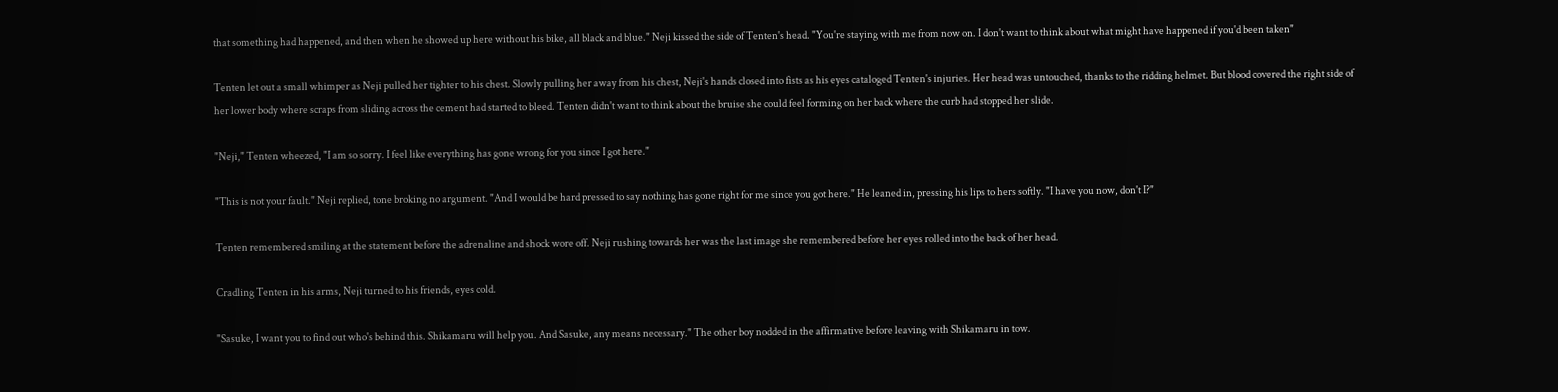that something had happened, and then when he showed up here without his bike, all black and blue." Neji kissed the side of Tenten's head. "You're staying with me from now on. I don't want to think about what might have happened if you'd been taken"

Tenten let out a small whimper as Neji pulled her tighter to his chest. Slowly pulling her away from his chest, Neji's hands closed into fists as his eyes cataloged Tenten's injuries. Her head was untouched, thanks to the ridding helmet. But blood covered the right side of her lower body where scraps from sliding across the cement had started to bleed. Tenten didn't want to think about the bruise she could feel forming on her back where the curb had stopped her slide.

"Neji," Tenten wheezed, "I am so sorry. I feel like everything has gone wrong for you since I got here."

"This is not your fault." Neji replied, tone broking no argument. "And I would be hard pressed to say nothing has gone right for me since you got here." He leaned in, pressing his lips to hers softly. "I have you now, don't I?"

Tenten remembered smiling at the statement before the adrenaline and shock wore off. Neji rushing towards her was the last image she remembered before her eyes rolled into the back of her head.

Cradling Tenten in his arms, Neji turned to his friends, eyes cold.

"Sasuke, I want you to find out who's behind this. Shikamaru will help you. And Sasuke, any means necessary." The other boy nodded in the affirmative before leaving with Shikamaru in tow.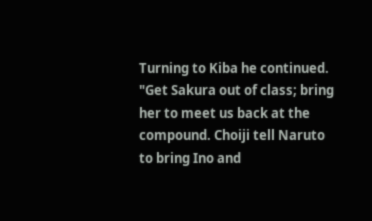Turning to Kiba he continued. "Get Sakura out of class; bring her to meet us back at the compound. Choiji tell Naruto to bring Ino and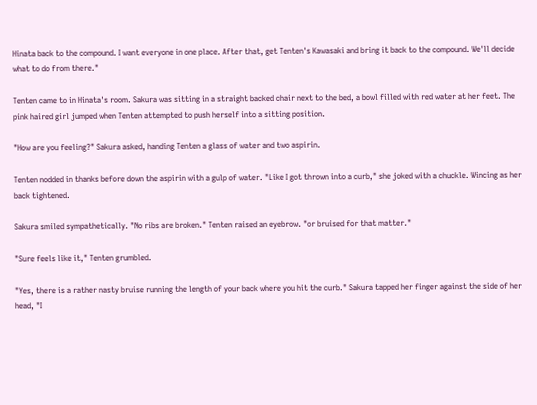Hinata back to the compound. I want everyone in one place. After that, get Tenten's Kawasaki and bring it back to the compound. We'll decide what to do from there."

Tenten came to in Hinata's room. Sakura was sitting in a straight backed chair next to the bed, a bowl filled with red water at her feet. The pink haired girl jumped when Tenten attempted to push herself into a sitting position.

"How are you feeling?" Sakura asked, handing Tenten a glass of water and two aspirin.

Tenten nodded in thanks before down the aspirin with a gulp of water. "Like I got thrown into a curb," she joked with a chuckle. Wincing as her back tightened.

Sakura smiled sympathetically. "No ribs are broken." Tenten raised an eyebrow. "or bruised for that matter."

"Sure feels like it," Tenten grumbled.

"Yes, there is a rather nasty bruise running the length of your back where you hit the curb." Sakura tapped her finger against the side of her head, "I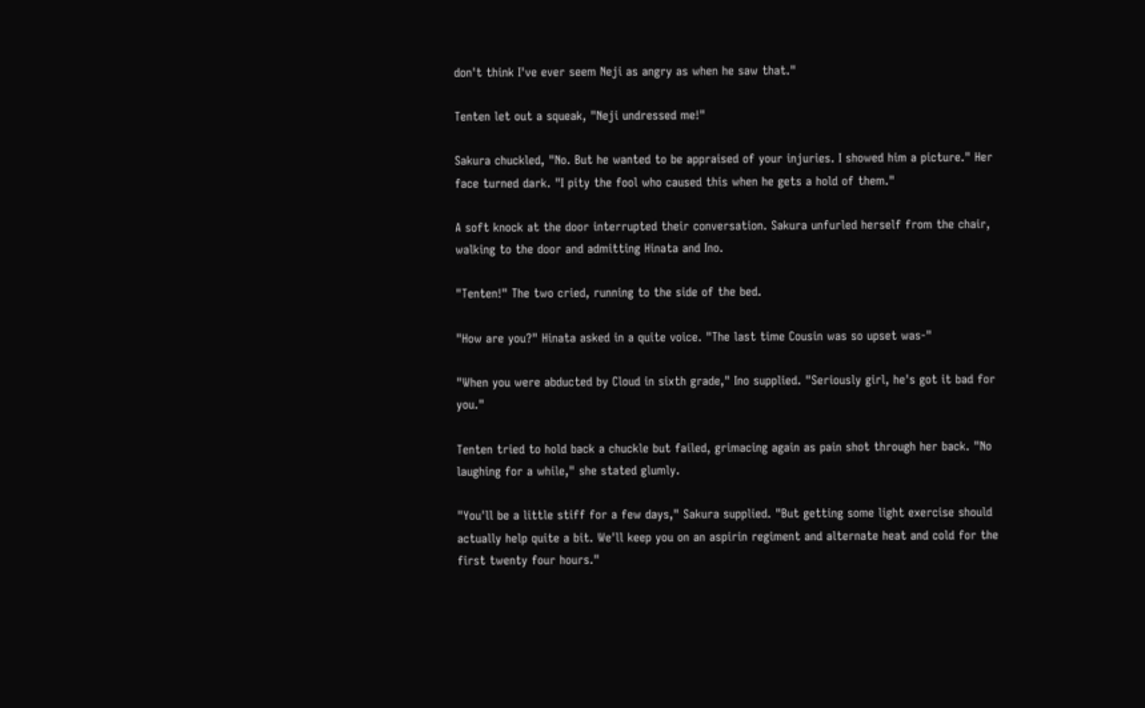don't think I've ever seem Neji as angry as when he saw that."

Tenten let out a squeak, "Neji undressed me!"

Sakura chuckled, "No. But he wanted to be appraised of your injuries. I showed him a picture." Her face turned dark. "I pity the fool who caused this when he gets a hold of them."

A soft knock at the door interrupted their conversation. Sakura unfurled herself from the chair, walking to the door and admitting Hinata and Ino.

"Tenten!" The two cried, running to the side of the bed.

"How are you?" Hinata asked in a quite voice. "The last time Cousin was so upset was-"

"When you were abducted by Cloud in sixth grade," Ino supplied. "Seriously girl, he's got it bad for you."

Tenten tried to hold back a chuckle but failed, grimacing again as pain shot through her back. "No laughing for a while," she stated glumly.

"You'll be a little stiff for a few days," Sakura supplied. "But getting some light exercise should actually help quite a bit. We'll keep you on an aspirin regiment and alternate heat and cold for the first twenty four hours."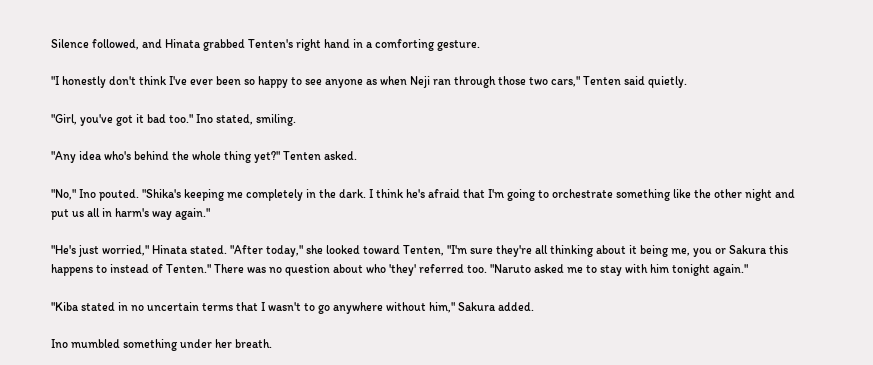Silence followed, and Hinata grabbed Tenten's right hand in a comforting gesture.

"I honestly don't think I've ever been so happy to see anyone as when Neji ran through those two cars," Tenten said quietly.

"Girl, you've got it bad too." Ino stated, smiling.

"Any idea who's behind the whole thing yet?" Tenten asked.

"No," Ino pouted. "Shika's keeping me completely in the dark. I think he's afraid that I'm going to orchestrate something like the other night and put us all in harm's way again."

"He's just worried," Hinata stated. "After today," she looked toward Tenten, "I'm sure they're all thinking about it being me, you or Sakura this happens to instead of Tenten." There was no question about who 'they' referred too. "Naruto asked me to stay with him tonight again."

"Kiba stated in no uncertain terms that I wasn't to go anywhere without him," Sakura added.

Ino mumbled something under her breath.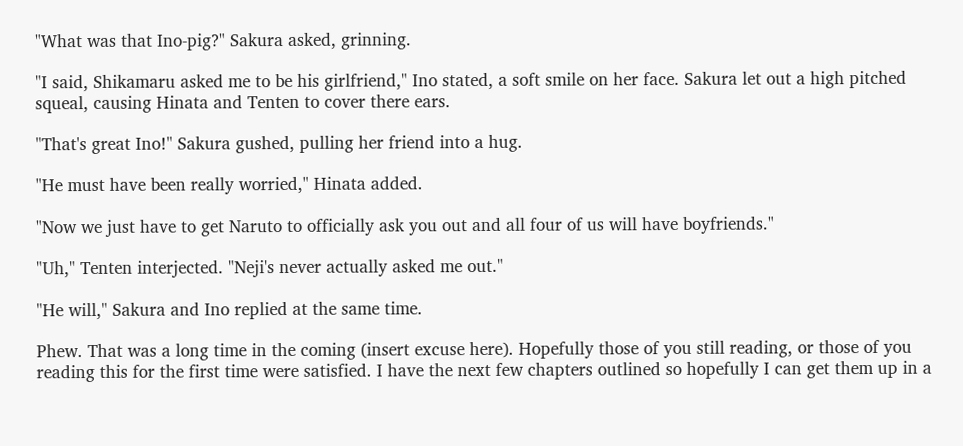"What was that Ino-pig?" Sakura asked, grinning.

"I said, Shikamaru asked me to be his girlfriend," Ino stated, a soft smile on her face. Sakura let out a high pitched squeal, causing Hinata and Tenten to cover there ears.

"That's great Ino!" Sakura gushed, pulling her friend into a hug.

"He must have been really worried," Hinata added.

"Now we just have to get Naruto to officially ask you out and all four of us will have boyfriends."

"Uh," Tenten interjected. "Neji's never actually asked me out."

"He will," Sakura and Ino replied at the same time.

Phew. That was a long time in the coming (insert excuse here). Hopefully those of you still reading, or those of you reading this for the first time were satisfied. I have the next few chapters outlined so hopefully I can get them up in a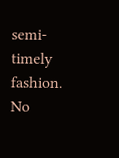semi-timely fashion. No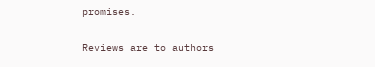promises.

Reviews are to authors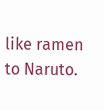like ramen to Naruto.